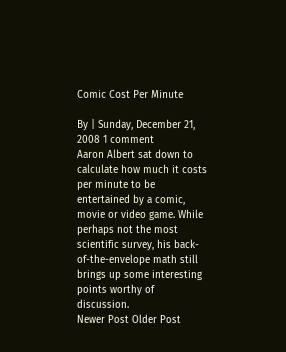Comic Cost Per Minute

By | Sunday, December 21, 2008 1 comment
Aaron Albert sat down to calculate how much it costs per minute to be entertained by a comic, movie or video game. While perhaps not the most scientific survey, his back-of-the-envelope math still brings up some interesting points worthy of discussion.
Newer Post Older Post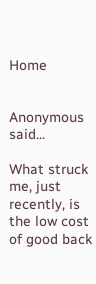Home


Anonymous said...

What struck me, just recently, is the low cost of good back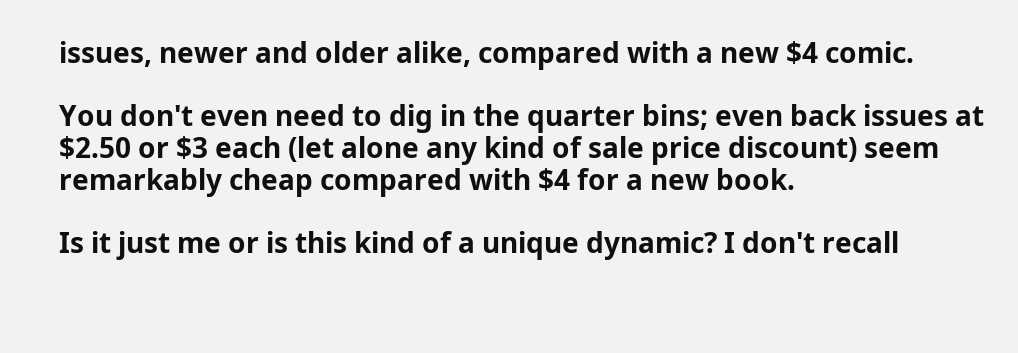issues, newer and older alike, compared with a new $4 comic.

You don't even need to dig in the quarter bins; even back issues at $2.50 or $3 each (let alone any kind of sale price discount) seem remarkably cheap compared with $4 for a new book.

Is it just me or is this kind of a unique dynamic? I don't recall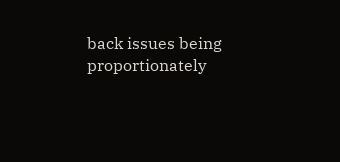back issues being proportionately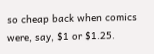so cheap back when comics were, say, $1 or $1.25.